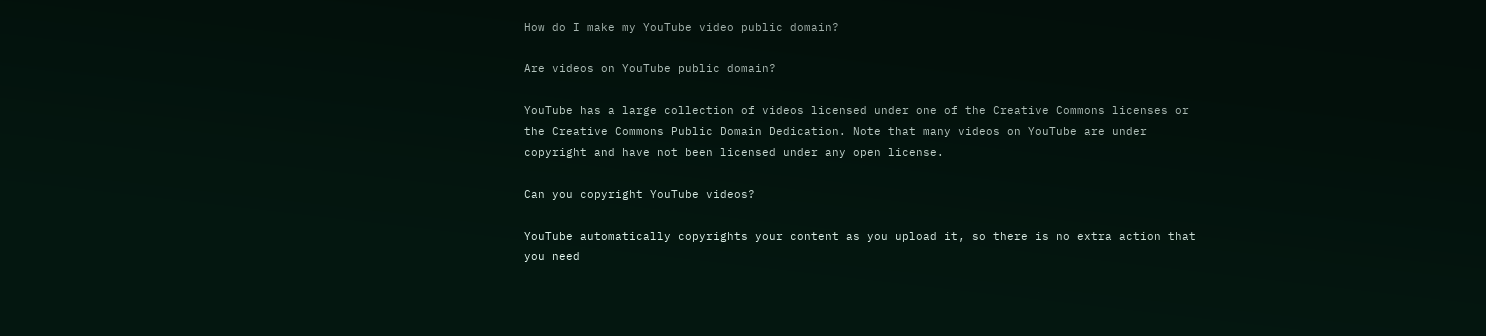How do I make my YouTube video public domain?

Are videos on YouTube public domain?

YouTube has a large collection of videos licensed under one of the Creative Commons licenses or the Creative Commons Public Domain Dedication. Note that many videos on YouTube are under copyright and have not been licensed under any open license.

Can you copyright YouTube videos?

YouTube automatically copyrights your content as you upload it, so there is no extra action that you need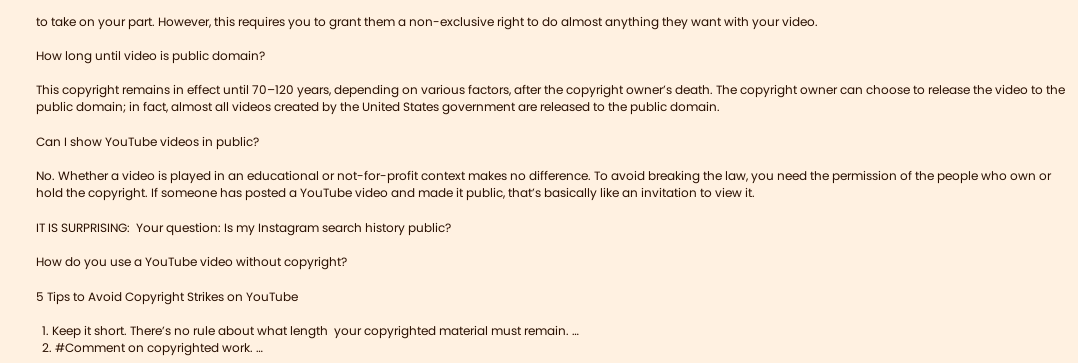to take on your part. However, this requires you to grant them a non-exclusive right to do almost anything they want with your video.

How long until video is public domain?

This copyright remains in effect until 70–120 years, depending on various factors, after the copyright owner’s death. The copyright owner can choose to release the video to the public domain; in fact, almost all videos created by the United States government are released to the public domain.

Can I show YouTube videos in public?

No. Whether a video is played in an educational or not-for-profit context makes no difference. To avoid breaking the law, you need the permission of the people who own or hold the copyright. If someone has posted a YouTube video and made it public, that’s basically like an invitation to view it.

IT IS SURPRISING:  Your question: Is my Instagram search history public?

How do you use a YouTube video without copyright?

5 Tips to Avoid Copyright Strikes on YouTube

  1. Keep it short. There’s no rule about what length  your copyrighted material must remain. …
  2. #Comment on copyrighted work. …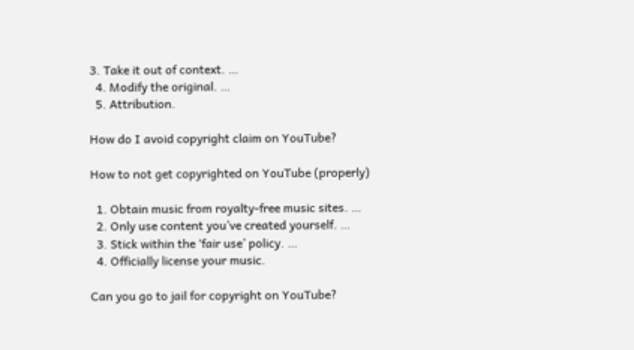3. Take it out of context. …
  4. Modify the original. …
  5. Attribution.

How do I avoid copyright claim on YouTube?

How to not get copyrighted on YouTube (properly)

  1. Obtain music from royalty-free music sites. …
  2. Only use content you’ve created yourself. …
  3. Stick within the ‘fair use’ policy. …
  4. Officially license your music.

Can you go to jail for copyright on YouTube?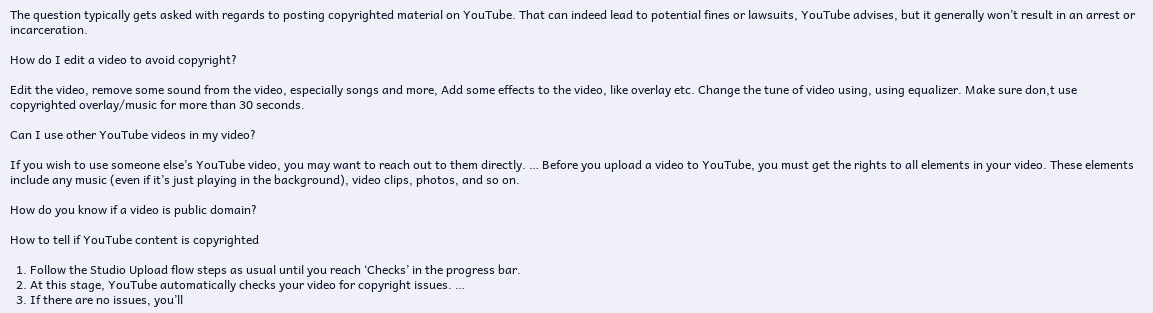The question typically gets asked with regards to posting copyrighted material on YouTube. That can indeed lead to potential fines or lawsuits, YouTube advises, but it generally won’t result in an arrest or incarceration.

How do I edit a video to avoid copyright?

Edit the video, remove some sound from the video, especially songs and more, Add some effects to the video, like overlay etc. Change the tune of video using, using equalizer. Make sure don,t use copyrighted overlay/music for more than 30 seconds.

Can I use other YouTube videos in my video?

If you wish to use someone else’s YouTube video, you may want to reach out to them directly. … Before you upload a video to YouTube, you must get the rights to all elements in your video. These elements include any music (even if it’s just playing in the background), video clips, photos, and so on.

How do you know if a video is public domain?

How to tell if YouTube content is copyrighted

  1. Follow the Studio Upload flow steps as usual until you reach ‘Checks’ in the progress bar.
  2. At this stage, YouTube automatically checks your video for copyright issues. …
  3. If there are no issues, you’ll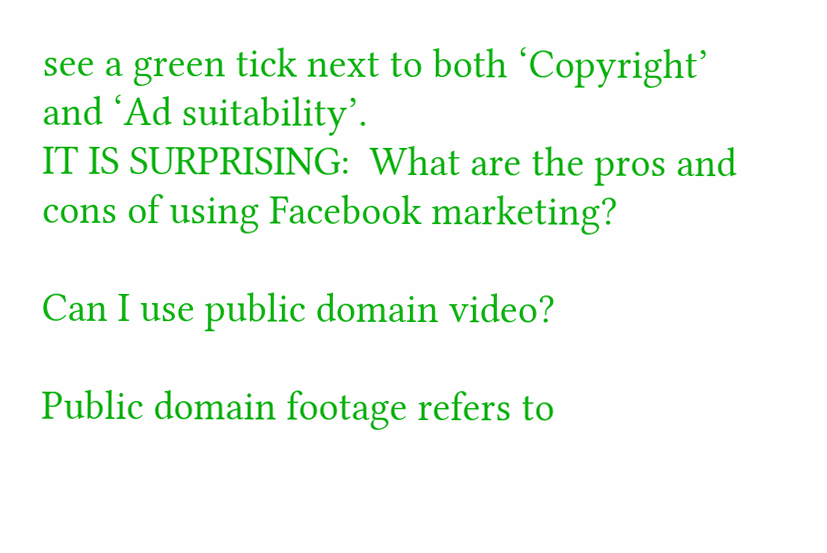see a green tick next to both ‘Copyright’ and ‘Ad suitability’.
IT IS SURPRISING:  What are the pros and cons of using Facebook marketing?

Can I use public domain video?

Public domain footage refers to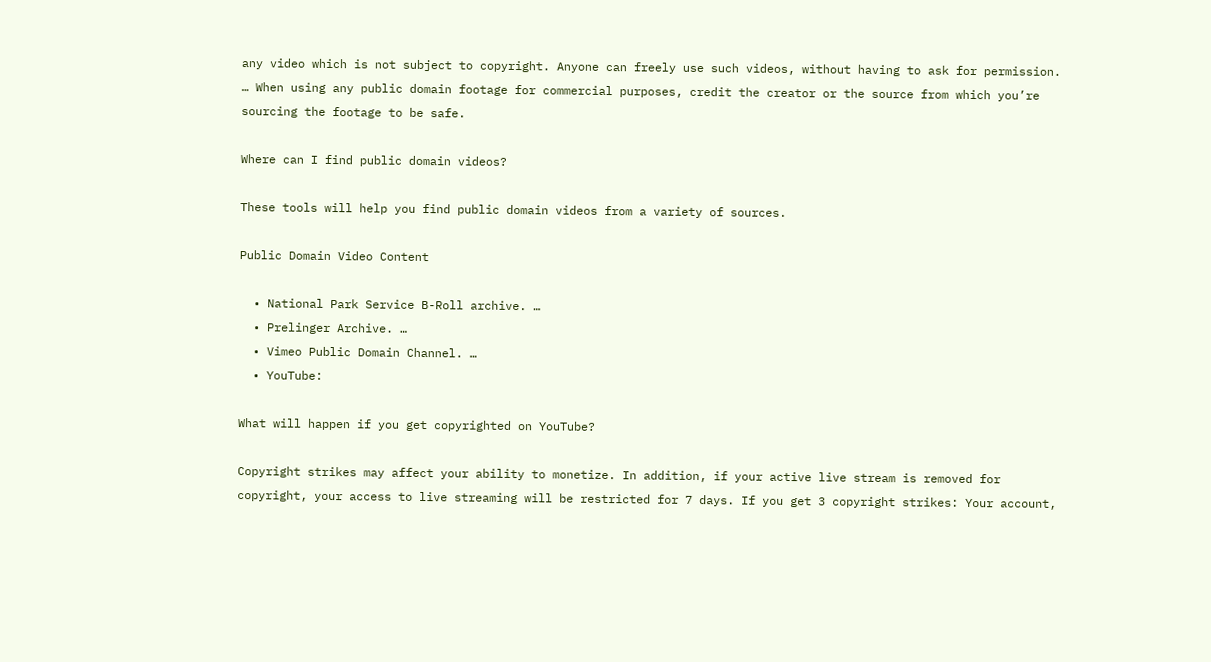any video which is not subject to copyright. Anyone can freely use such videos, without having to ask for permission. … When using any public domain footage for commercial purposes, credit the creator or the source from which you’re sourcing the footage to be safe.

Where can I find public domain videos?

These tools will help you find public domain videos from a variety of sources.

Public Domain Video Content

  • National Park Service B-Roll archive. …
  • Prelinger Archive. …
  • Vimeo Public Domain Channel. …
  • YouTube:

What will happen if you get copyrighted on YouTube?

Copyright strikes may affect your ability to monetize. In addition, if your active live stream is removed for copyright, your access to live streaming will be restricted for 7 days. If you get 3 copyright strikes: Your account,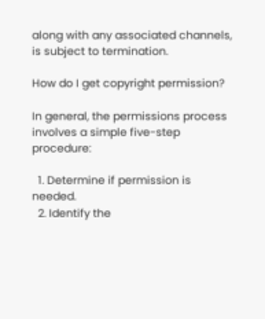along with any associated channels, is subject to termination.

How do I get copyright permission?

In general, the permissions process involves a simple five-step procedure:

  1. Determine if permission is needed.
  2. Identify the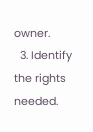owner.
  3. Identify the rights needed.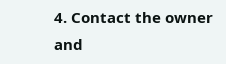4. Contact the owner and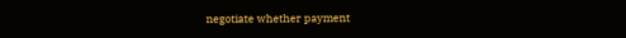negotiate whether payment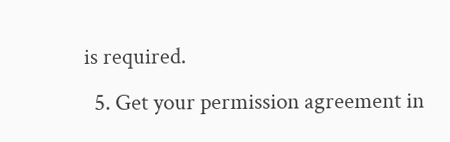is required.
  5. Get your permission agreement in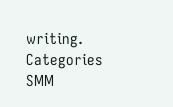writing.
Categories SMM